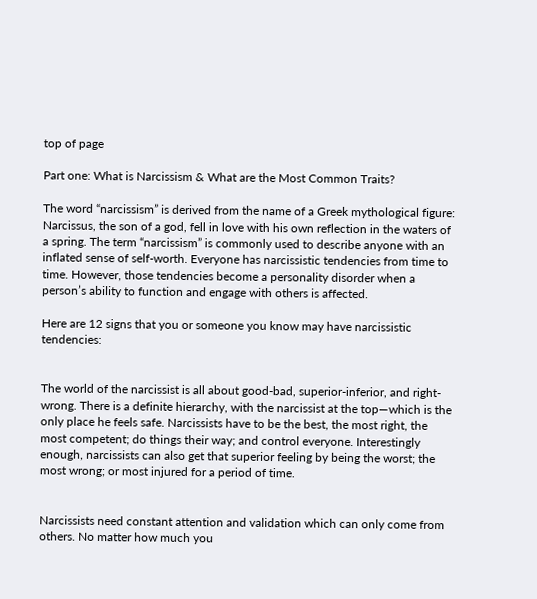top of page

Part one: What is Narcissism & What are the Most Common Traits?

The word “narcissism” is derived from the name of a Greek mythological figure: Narcissus, the son of a god, fell in love with his own reflection in the waters of a spring. The term “narcissism” is commonly used to describe anyone with an inflated sense of self-worth. Everyone has narcissistic tendencies from time to time. However, those tendencies become a personality disorder when a person’s ability to function and engage with others is affected.

Here are 12 signs that you or someone you know may have narcissistic tendencies:


The world of the narcissist is all about good-bad, superior-inferior, and right-wrong. There is a definite hierarchy, with the narcissist at the top—which is the only place he feels safe. Narcissists have to be the best, the most right, the most competent; do things their way; and control everyone. Interestingly enough, narcissists can also get that superior feeling by being the worst; the most wrong; or most injured for a period of time.


Narcissists need constant attention and validation which can only come from others. No matter how much you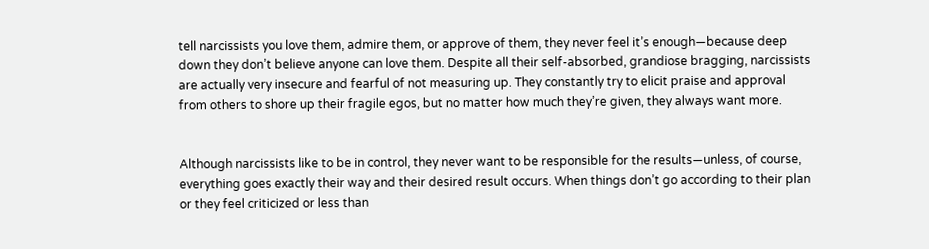tell narcissists you love them, admire them, or approve of them, they never feel it’s enough—because deep down they don’t believe anyone can love them. Despite all their self-absorbed, grandiose bragging, narcissists are actually very insecure and fearful of not measuring up. They constantly try to elicit praise and approval from others to shore up their fragile egos, but no matter how much they’re given, they always want more.


Although narcissists like to be in control, they never want to be responsible for the results—unless, of course, everything goes exactly their way and their desired result occurs. When things don’t go according to their plan or they feel criticized or less than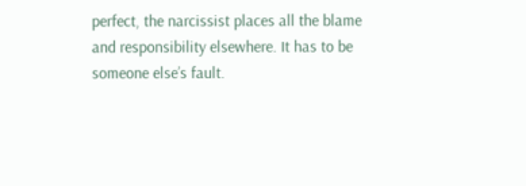perfect, the narcissist places all the blame and responsibility elsewhere. It has to be someone else’s fault.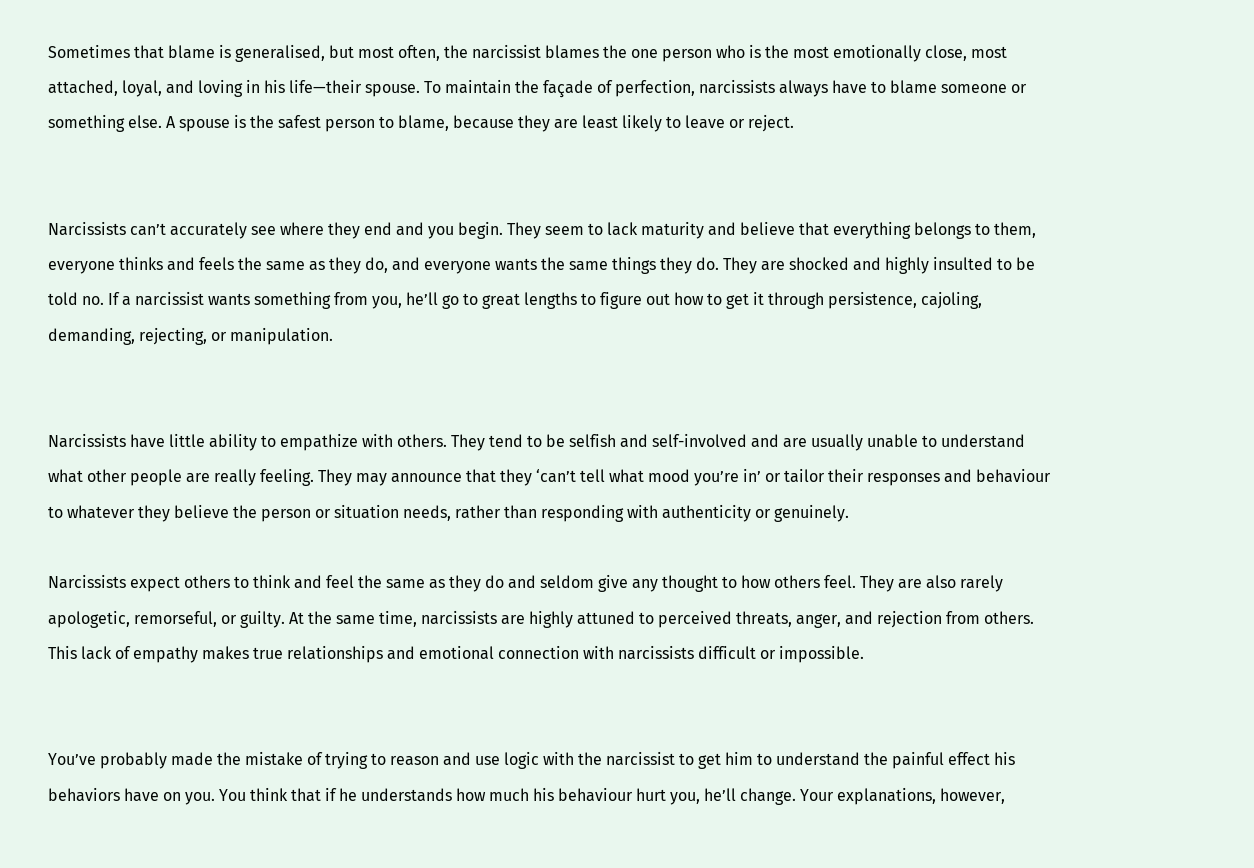Sometimes that blame is generalised, but most often, the narcissist blames the one person who is the most emotionally close, most attached, loyal, and loving in his life—their spouse. To maintain the façade of perfection, narcissists always have to blame someone or something else. A spouse is the safest person to blame, because they are least likely to leave or reject.


Narcissists can’t accurately see where they end and you begin. They seem to lack maturity and believe that everything belongs to them, everyone thinks and feels the same as they do, and everyone wants the same things they do. They are shocked and highly insulted to be told no. If a narcissist wants something from you, he’ll go to great lengths to figure out how to get it through persistence, cajoling, demanding, rejecting, or manipulation.


Narcissists have little ability to empathize with others. They tend to be selfish and self-involved and are usually unable to understand what other people are really feeling. They may announce that they ‘can’t tell what mood you’re in’ or tailor their responses and behaviour to whatever they believe the person or situation needs, rather than responding with authenticity or genuinely.

Narcissists expect others to think and feel the same as they do and seldom give any thought to how others feel. They are also rarely apologetic, remorseful, or guilty. At the same time, narcissists are highly attuned to perceived threats, anger, and rejection from others. This lack of empathy makes true relationships and emotional connection with narcissists difficult or impossible.


You’ve probably made the mistake of trying to reason and use logic with the narcissist to get him to understand the painful effect his behaviors have on you. You think that if he understands how much his behaviour hurt you, he’ll change. Your explanations, however,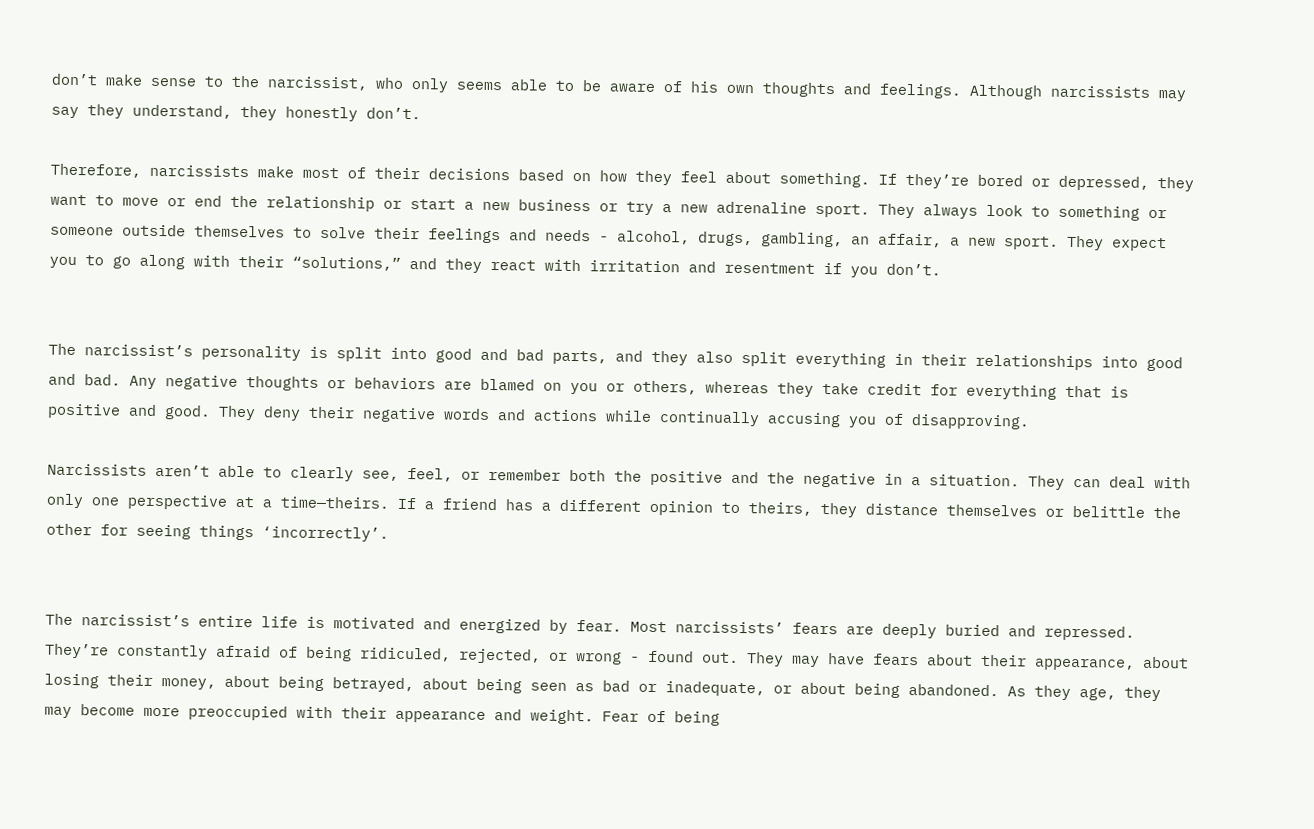don’t make sense to the narcissist, who only seems able to be aware of his own thoughts and feelings. Although narcissists may say they understand, they honestly don’t.

Therefore, narcissists make most of their decisions based on how they feel about something. If they’re bored or depressed, they want to move or end the relationship or start a new business or try a new adrenaline sport. They always look to something or someone outside themselves to solve their feelings and needs - alcohol, drugs, gambling, an affair, a new sport. They expect you to go along with their “solutions,” and they react with irritation and resentment if you don’t.


The narcissist’s personality is split into good and bad parts, and they also split everything in their relationships into good and bad. Any negative thoughts or behaviors are blamed on you or others, whereas they take credit for everything that is positive and good. They deny their negative words and actions while continually accusing you of disapproving.

Narcissists aren’t able to clearly see, feel, or remember both the positive and the negative in a situation. They can deal with only one perspective at a time—theirs. If a friend has a different opinion to theirs, they distance themselves or belittle the other for seeing things ‘incorrectly’.


The narcissist’s entire life is motivated and energized by fear. Most narcissists’ fears are deeply buried and repressed. They’re constantly afraid of being ridiculed, rejected, or wrong - found out. They may have fears about their appearance, about losing their money, about being betrayed, about being seen as bad or inadequate, or about being abandoned. As they age, they may become more preoccupied with their appearance and weight. Fear of being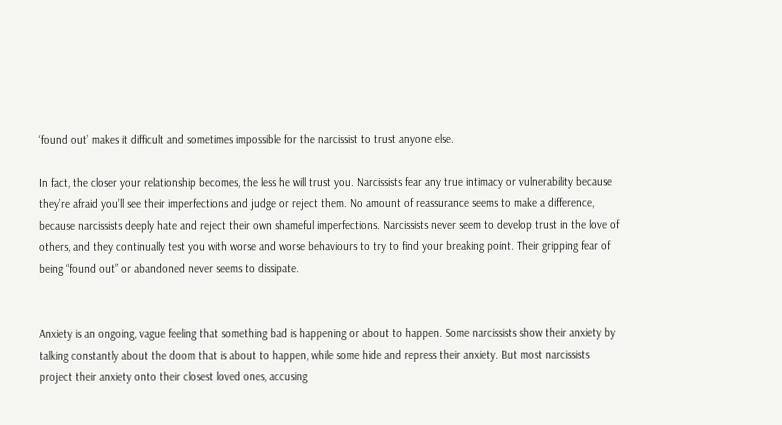‘found out’ makes it difficult and sometimes impossible for the narcissist to trust anyone else.

In fact, the closer your relationship becomes, the less he will trust you. Narcissists fear any true intimacy or vulnerability because they’re afraid you’ll see their imperfections and judge or reject them. No amount of reassurance seems to make a difference, because narcissists deeply hate and reject their own shameful imperfections. Narcissists never seem to develop trust in the love of others, and they continually test you with worse and worse behaviours to try to find your breaking point. Their gripping fear of being “found out” or abandoned never seems to dissipate.


Anxiety is an ongoing, vague feeling that something bad is happening or about to happen. Some narcissists show their anxiety by talking constantly about the doom that is about to happen, while some hide and repress their anxiety. But most narcissists project their anxiety onto their closest loved ones, accusing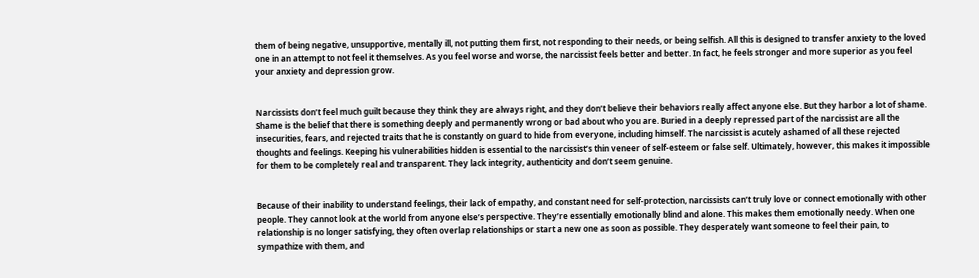them of being negative, unsupportive, mentally ill, not putting them first, not responding to their needs, or being selfish. All this is designed to transfer anxiety to the loved one in an attempt to not feel it themselves. As you feel worse and worse, the narcissist feels better and better. In fact, he feels stronger and more superior as you feel your anxiety and depression grow.


Narcissists don’t feel much guilt because they think they are always right, and they don’t believe their behaviors really affect anyone else. But they harbor a lot of shame. Shame is the belief that there is something deeply and permanently wrong or bad about who you are. Buried in a deeply repressed part of the narcissist are all the insecurities, fears, and rejected traits that he is constantly on guard to hide from everyone, including himself. The narcissist is acutely ashamed of all these rejected thoughts and feelings. Keeping his vulnerabilities hidden is essential to the narcissist’s thin veneer of self-esteem or false self. Ultimately, however, this makes it impossible for them to be completely real and transparent. They lack integrity, authenticity and don’t seem genuine.


Because of their inability to understand feelings, their lack of empathy, and constant need for self-protection, narcissists can’t truly love or connect emotionally with other people. They cannot look at the world from anyone else’s perspective. They’re essentially emotionally blind and alone. This makes them emotionally needy. When one relationship is no longer satisfying, they often overlap relationships or start a new one as soon as possible. They desperately want someone to feel their pain, to sympathize with them, and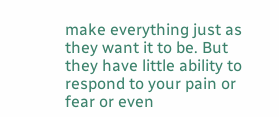make everything just as they want it to be. But they have little ability to respond to your pain or fear or even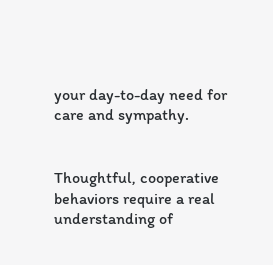your day-to-day need for care and sympathy.


Thoughtful, cooperative behaviors require a real understanding of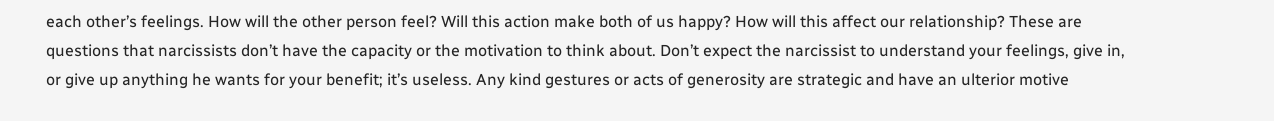each other’s feelings. How will the other person feel? Will this action make both of us happy? How will this affect our relationship? These are questions that narcissists don’t have the capacity or the motivation to think about. Don’t expect the narcissist to understand your feelings, give in, or give up anything he wants for your benefit; it’s useless. Any kind gestures or acts of generosity are strategic and have an ulterior motive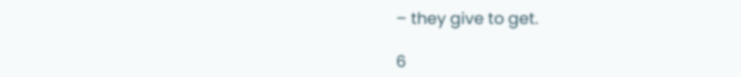– they give to get.

6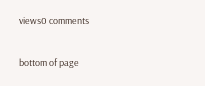views0 comments


bottom of page